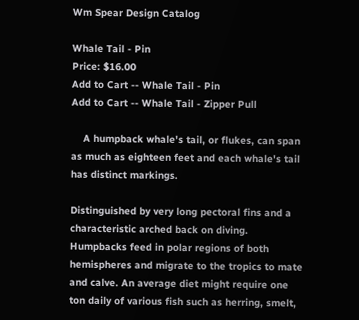Wm Spear Design Catalog

Whale Tail - Pin
Price: $16.00
Add to Cart -- Whale Tail - Pin
Add to Cart -- Whale Tail - Zipper Pull

    A humpback whale's tail, or flukes, can span as much as eighteen feet and each whale's tail has distinct markings.

Distinguished by very long pectoral fins and a characteristic arched back on diving. Humpbacks feed in polar regions of both hemispheres and migrate to the tropics to mate and calve. An average diet might require one ton daily of various fish such as herring, smelt,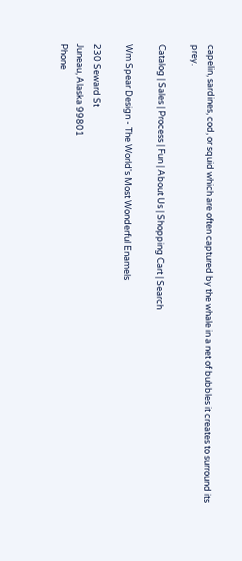capelin, sardines, cod, or squid which are often captured by the whale in a net of bubbles it creates to surround its prey.

Catalog | Sales | Process | Fun | About Us | Shopping Cart | Search

Wm Spear Design - The World's Most Wonderful Enamels

230 Seward St
Juneau, Alaska 99801
Phone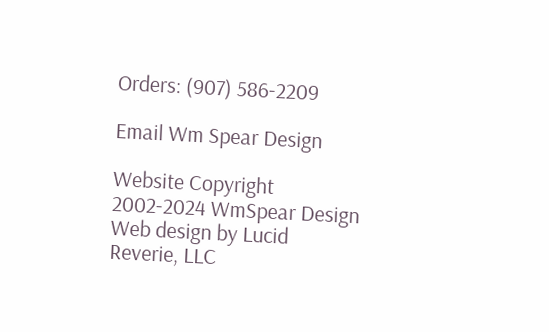Orders: (907) 586-2209

Email Wm Spear Design

Website Copyright 2002-2024 WmSpear Design
Web design by Lucid Reverie, LLC